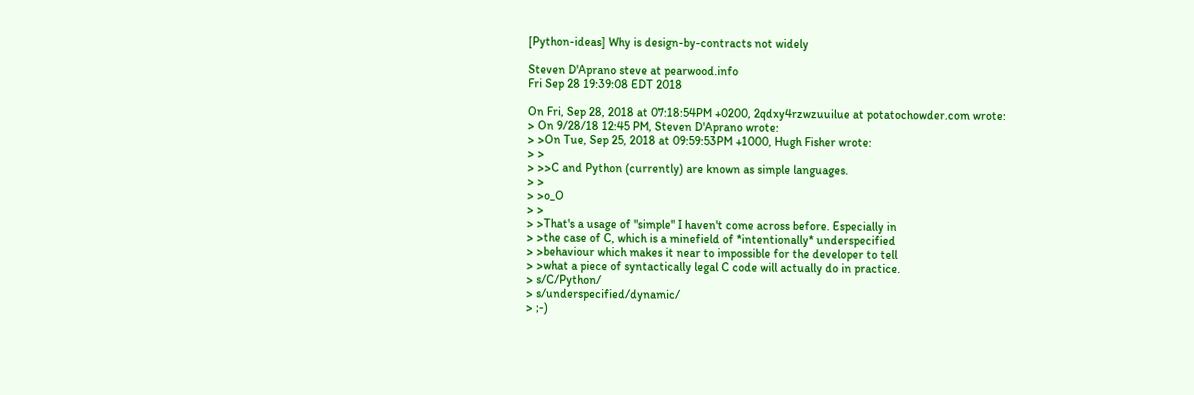[Python-ideas] Why is design-by-contracts not widely

Steven D'Aprano steve at pearwood.info
Fri Sep 28 19:39:08 EDT 2018

On Fri, Sep 28, 2018 at 07:18:54PM +0200, 2qdxy4rzwzuuilue at potatochowder.com wrote:
> On 9/28/18 12:45 PM, Steven D'Aprano wrote:
> >On Tue, Sep 25, 2018 at 09:59:53PM +1000, Hugh Fisher wrote:
> >
> >>C and Python (currently) are known as simple languages.
> >
> >o_O
> >
> >That's a usage of "simple" I haven't come across before. Especially in
> >the case of C, which is a minefield of *intentionally* underspecified
> >behaviour which makes it near to impossible for the developer to tell
> >what a piece of syntactically legal C code will actually do in practice.
> s/C/Python/
> s/underspecified/dynamic/
> ;-)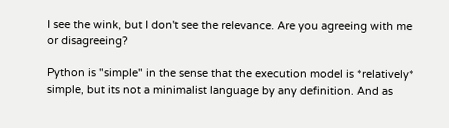I see the wink, but I don't see the relevance. Are you agreeing with me
or disagreeing?

Python is "simple" in the sense that the execution model is *relatively*
simple, but its not a minimalist language by any definition. And as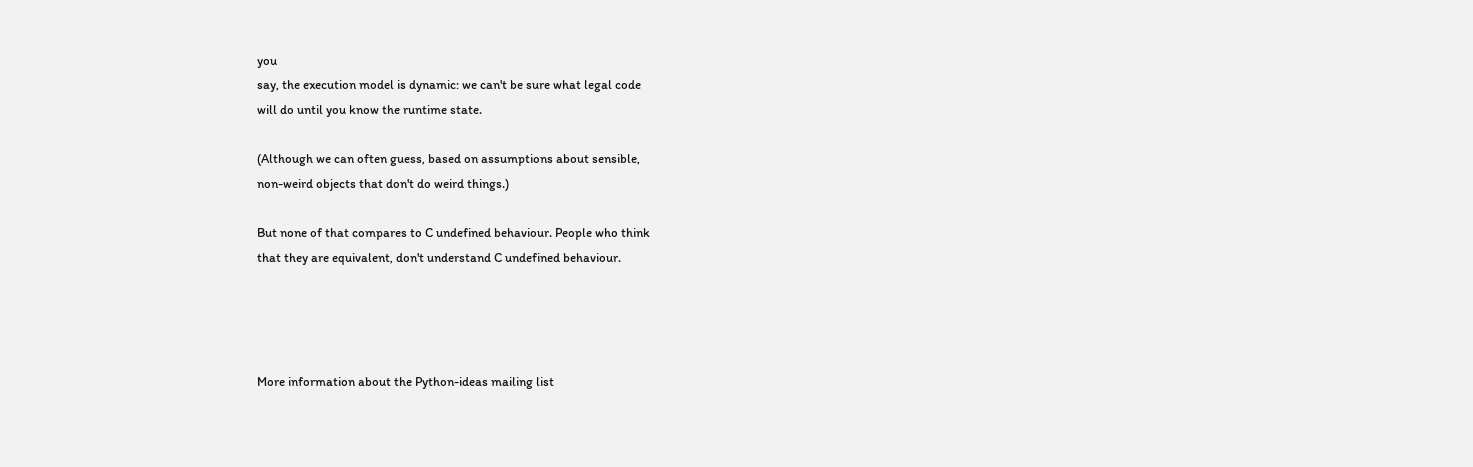you
say, the execution model is dynamic: we can't be sure what legal code
will do until you know the runtime state.

(Although we can often guess, based on assumptions about sensible,
non-weird objects that don't do weird things.)

But none of that compares to C undefined behaviour. People who think
that they are equivalent, don't understand C undefined behaviour.




More information about the Python-ideas mailing list